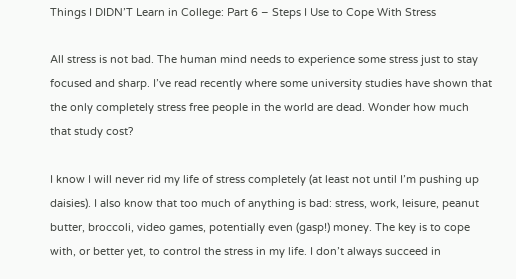Things I DIDN’T Learn in College: Part 6 – Steps I Use to Cope With Stress

All stress is not bad. The human mind needs to experience some stress just to stay focused and sharp. I’ve read recently where some university studies have shown that the only completely stress free people in the world are dead. Wonder how much that study cost?

I know I will never rid my life of stress completely (at least not until I’m pushing up daisies). I also know that too much of anything is bad: stress, work, leisure, peanut butter, broccoli, video games, potentially even (gasp!) money. The key is to cope with, or better yet, to control the stress in my life. I don’t always succeed in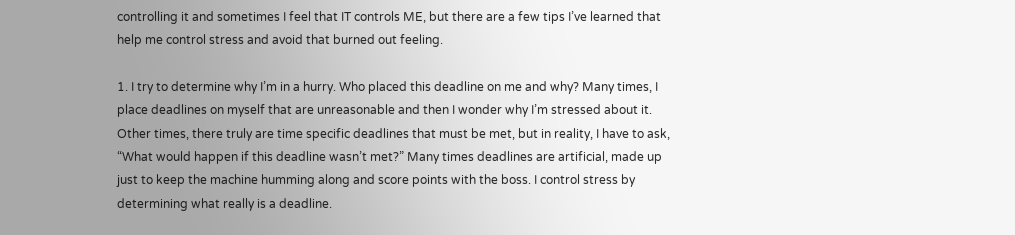controlling it and sometimes I feel that IT controls ME, but there are a few tips I’ve learned that help me control stress and avoid that burned out feeling.

1. I try to determine why I’m in a hurry. Who placed this deadline on me and why? Many times, I place deadlines on myself that are unreasonable and then I wonder why I’m stressed about it. Other times, there truly are time specific deadlines that must be met, but in reality, I have to ask, “What would happen if this deadline wasn’t met?” Many times deadlines are artificial, made up just to keep the machine humming along and score points with the boss. I control stress by determining what really is a deadline.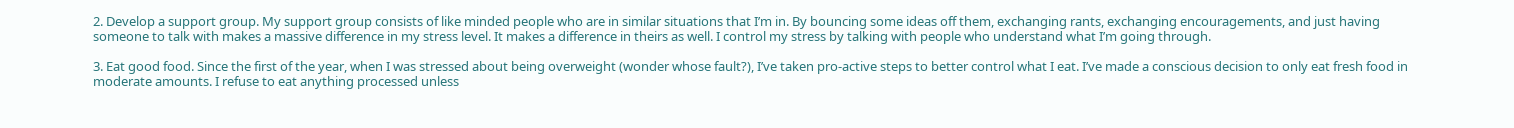2. Develop a support group. My support group consists of like minded people who are in similar situations that I’m in. By bouncing some ideas off them, exchanging rants, exchanging encouragements, and just having someone to talk with makes a massive difference in my stress level. It makes a difference in theirs as well. I control my stress by talking with people who understand what I’m going through.

3. Eat good food. Since the first of the year, when I was stressed about being overweight (wonder whose fault?), I’ve taken pro-active steps to better control what I eat. I’ve made a conscious decision to only eat fresh food in moderate amounts. I refuse to eat anything processed unless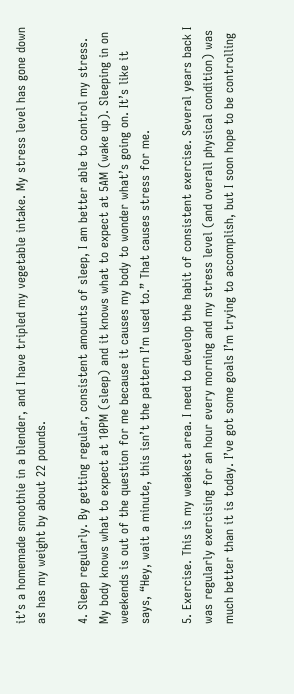it’s a homemade smoothie in a blender, and I have tripled my vegetable intake. My stress level has gone down as has my weight by about 22 pounds.

4. Sleep regularly. By getting regular, consistent amounts of sleep, I am better able to control my stress. My body knows what to expect at 10PM (sleep) and it knows what to expect at 5AM (wake up). Sleeping in on weekends is out of the question for me because it causes my body to wonder what’s going on. It’s like it says, “Hey, wait a minute, this isn’t the pattern I’m used to.” That causes stress for me.

5. Exercise. This is my weakest area. I need to develop the habit of consistent exercise. Several years back I was regularly exercising for an hour every morning and my stress level (and overall physical condition) was much better than it is today. I’ve got some goals I’m trying to accomplish, but I soon hope to be controlling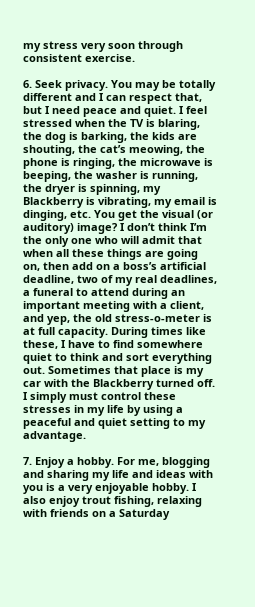my stress very soon through consistent exercise.

6. Seek privacy. You may be totally different and I can respect that, but I need peace and quiet. I feel stressed when the TV is blaring, the dog is barking, the kids are shouting, the cat’s meowing, the phone is ringing, the microwave is beeping, the washer is running, the dryer is spinning, my Blackberry is vibrating, my email is dinging, etc. You get the visual (or auditory) image? I don’t think I’m the only one who will admit that when all these things are going on, then add on a boss’s artificial deadline, two of my real deadlines, a funeral to attend during an important meeting with a client, and yep, the old stress-o-meter is at full capacity. During times like these, I have to find somewhere quiet to think and sort everything out. Sometimes that place is my car with the Blackberry turned off. I simply must control these stresses in my life by using a peaceful and quiet setting to my advantage.

7. Enjoy a hobby. For me, blogging and sharing my life and ideas with you is a very enjoyable hobby. I also enjoy trout fishing, relaxing with friends on a Saturday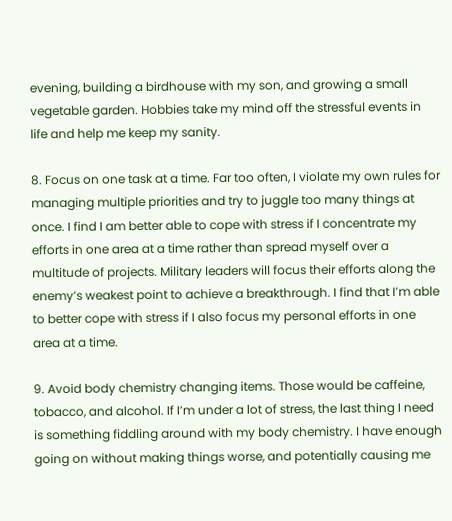evening, building a birdhouse with my son, and growing a small vegetable garden. Hobbies take my mind off the stressful events in life and help me keep my sanity.

8. Focus on one task at a time. Far too often, I violate my own rules for managing multiple priorities and try to juggle too many things at once. I find I am better able to cope with stress if I concentrate my efforts in one area at a time rather than spread myself over a multitude of projects. Military leaders will focus their efforts along the enemy’s weakest point to achieve a breakthrough. I find that I’m able to better cope with stress if I also focus my personal efforts in one area at a time.

9. Avoid body chemistry changing items. Those would be caffeine, tobacco, and alcohol. If I’m under a lot of stress, the last thing I need is something fiddling around with my body chemistry. I have enough going on without making things worse, and potentially causing me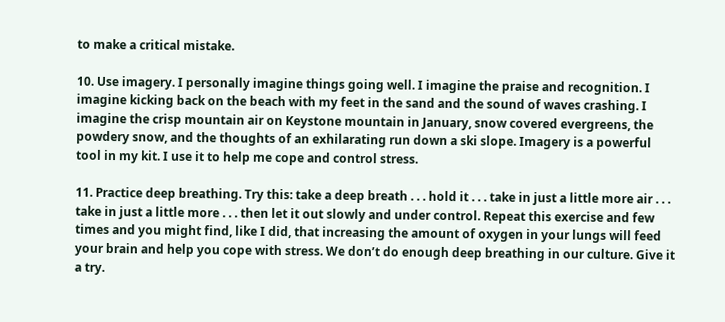to make a critical mistake.

10. Use imagery. I personally imagine things going well. I imagine the praise and recognition. I imagine kicking back on the beach with my feet in the sand and the sound of waves crashing. I imagine the crisp mountain air on Keystone mountain in January, snow covered evergreens, the powdery snow, and the thoughts of an exhilarating run down a ski slope. Imagery is a powerful tool in my kit. I use it to help me cope and control stress.

11. Practice deep breathing. Try this: take a deep breath . . . hold it . . . take in just a little more air . . . take in just a little more . . . then let it out slowly and under control. Repeat this exercise and few times and you might find, like I did, that increasing the amount of oxygen in your lungs will feed your brain and help you cope with stress. We don’t do enough deep breathing in our culture. Give it a try.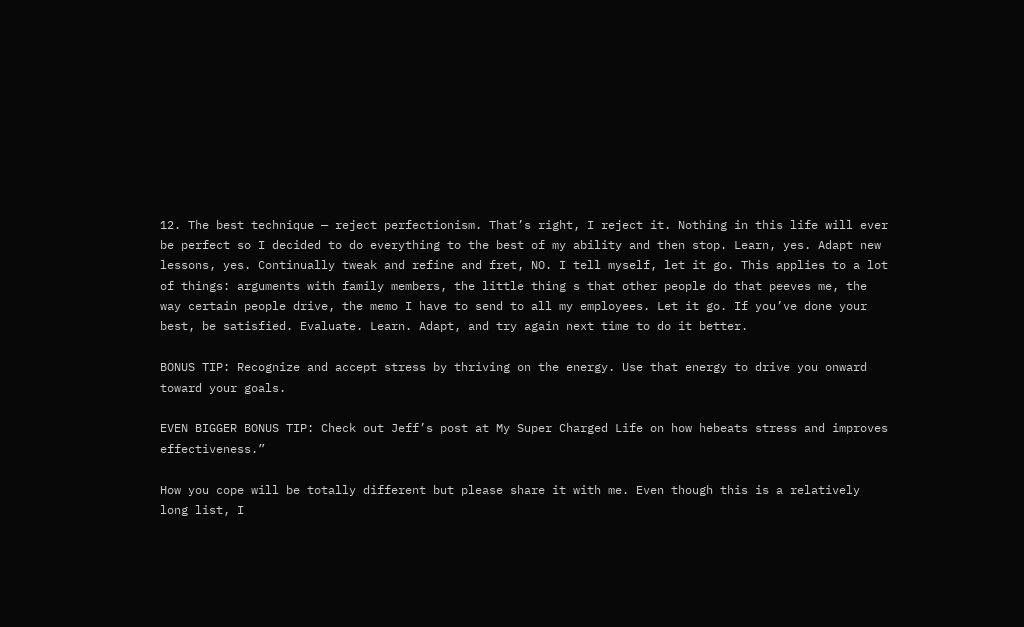12. The best technique — reject perfectionism. That’s right, I reject it. Nothing in this life will ever be perfect so I decided to do everything to the best of my ability and then stop. Learn, yes. Adapt new lessons, yes. Continually tweak and refine and fret, NO. I tell myself, let it go. This applies to a lot of things: arguments with family members, the little thing s that other people do that peeves me, the way certain people drive, the memo I have to send to all my employees. Let it go. If you’ve done your best, be satisfied. Evaluate. Learn. Adapt, and try again next time to do it better.

BONUS TIP: Recognize and accept stress by thriving on the energy. Use that energy to drive you onward toward your goals.

EVEN BIGGER BONUS TIP: Check out Jeff’s post at My Super Charged Life on how hebeats stress and improves effectiveness.”

How you cope will be totally different but please share it with me. Even though this is a relatively long list, I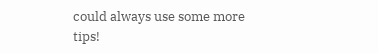could always use some more tips!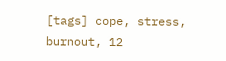[tags] cope, stress, burnout, 12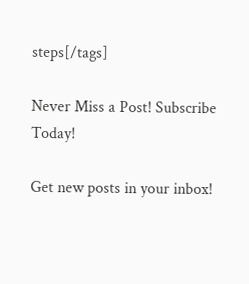steps[/tags]

Never Miss a Post! Subscribe Today!

Get new posts in your inbox!